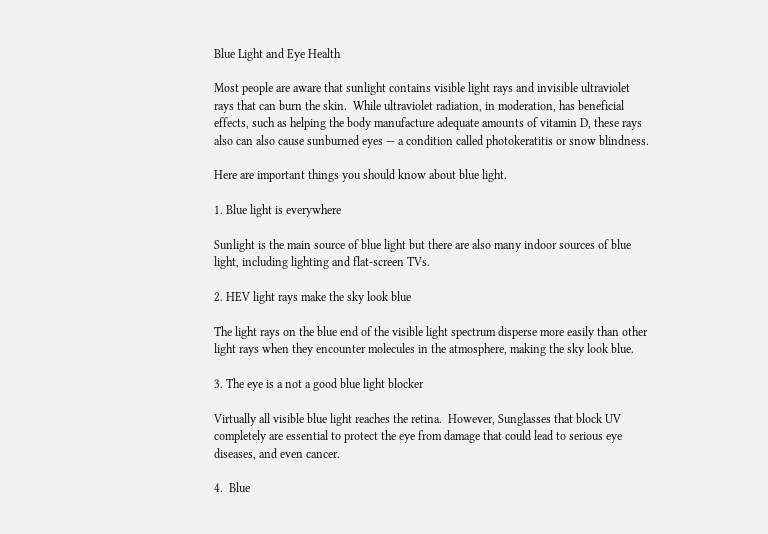Blue Light and Eye Health

Most people are aware that sunlight contains visible light rays and invisible ultraviolet rays that can burn the skin.  While ultraviolet radiation, in moderation, has beneficial effects, such as helping the body manufacture adequate amounts of vitamin D, these rays also can also cause sunburned eyes — a condition called photokeratitis or snow blindness.

Here are important things you should know about blue light.

1. Blue light is everywhere

Sunlight is the main source of blue light but there are also many indoor sources of blue light, including lighting and flat-screen TVs.

2. HEV light rays make the sky look blue

The light rays on the blue end of the visible light spectrum disperse more easily than other light rays when they encounter molecules in the atmosphere, making the sky look blue.

3. The eye is a not a good blue light blocker

Virtually all visible blue light reaches the retina.  However, Sunglasses that block UV completely are essential to protect the eye from damage that could lead to serious eye diseases, and even cancer.

4.  Blue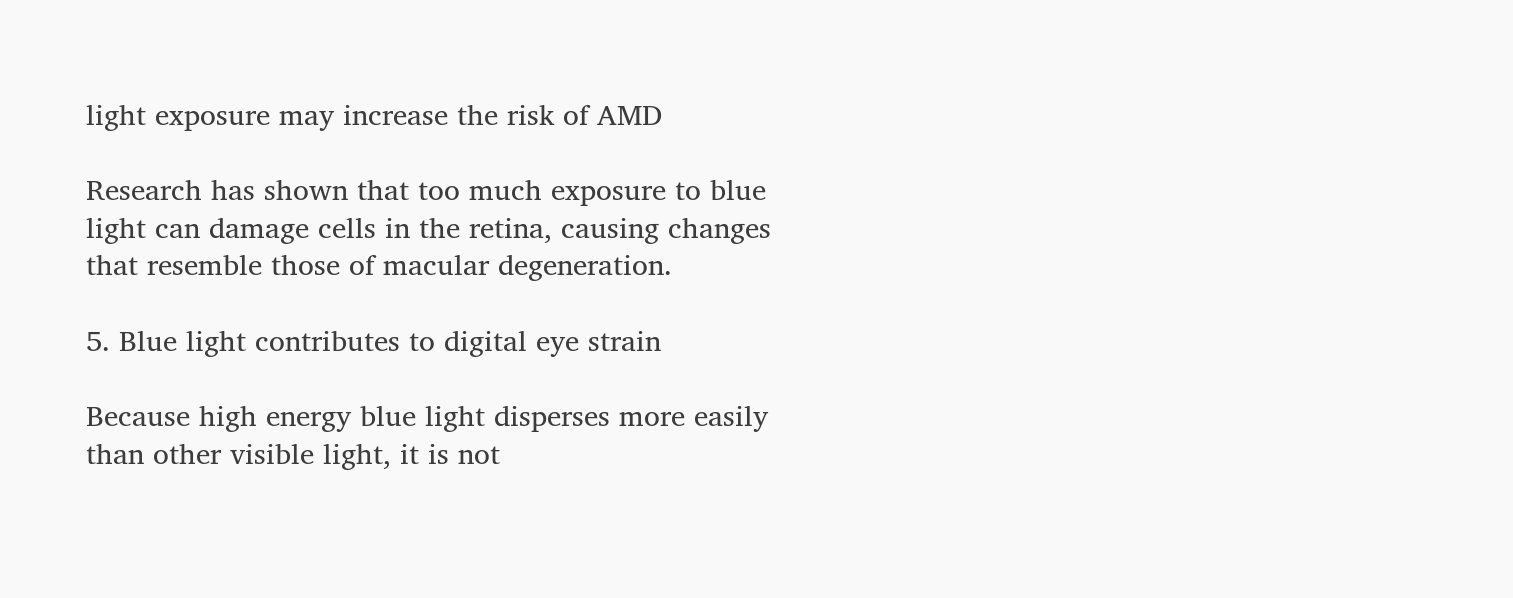light exposure may increase the risk of AMD

Research has shown that too much exposure to blue light can damage cells in the retina, causing changes that resemble those of macular degeneration.

5. Blue light contributes to digital eye strain

Because high energy blue light disperses more easily than other visible light, it is not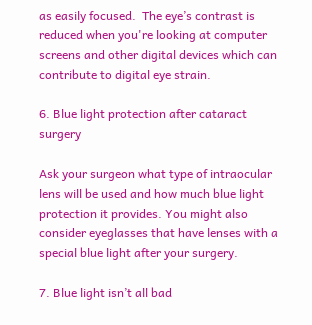as easily focused.  The eye’s contrast is reduced when you're looking at computer screens and other digital devices which can contribute to digital eye strain.

6. Blue light protection after cataract surgery

Ask your surgeon what type of intraocular lens will be used and how much blue light protection it provides. You might also consider eyeglasses that have lenses with a special blue light after your surgery.

7. Blue light isn’t all bad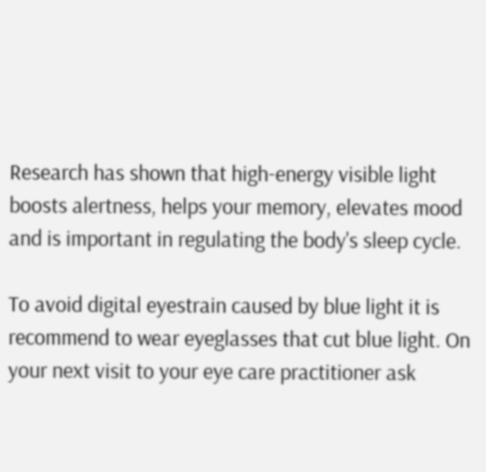Research has shown that high-energy visible light boosts alertness, helps your memory, elevates mood and is important in regulating the body's sleep cycle.

To avoid digital eyestrain caused by blue light it is recommend to wear eyeglasses that cut blue light. On your next visit to your eye care practitioner ask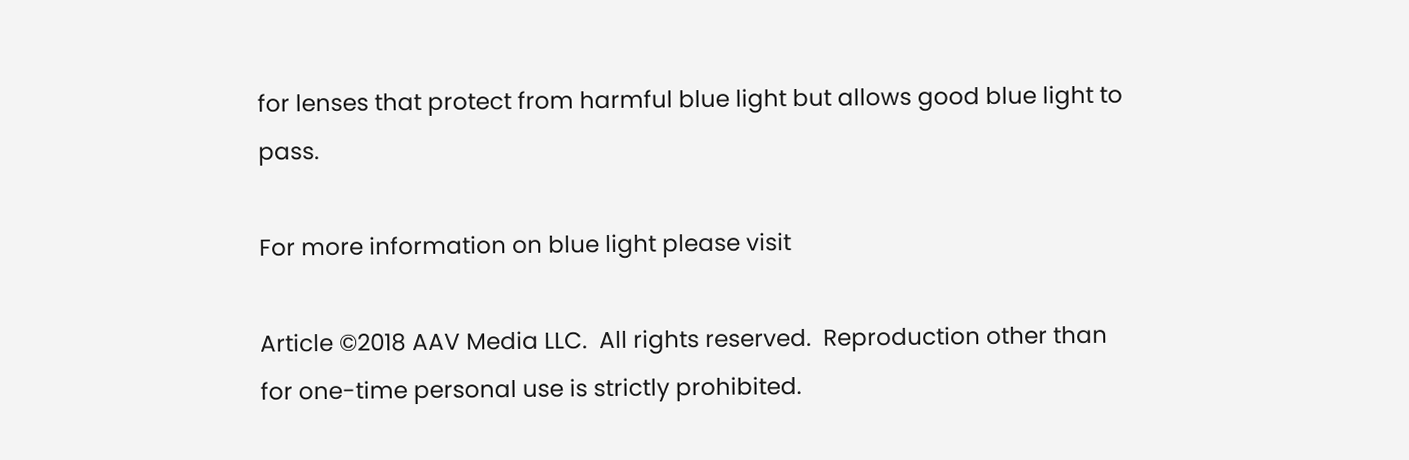for lenses that protect from harmful blue light but allows good blue light to pass.

For more information on blue light please visit

Article ©2018 AAV Media LLC.  All rights reserved.  Reproduction other than for one-time personal use is strictly prohibited.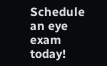Schedule an eye exam today!